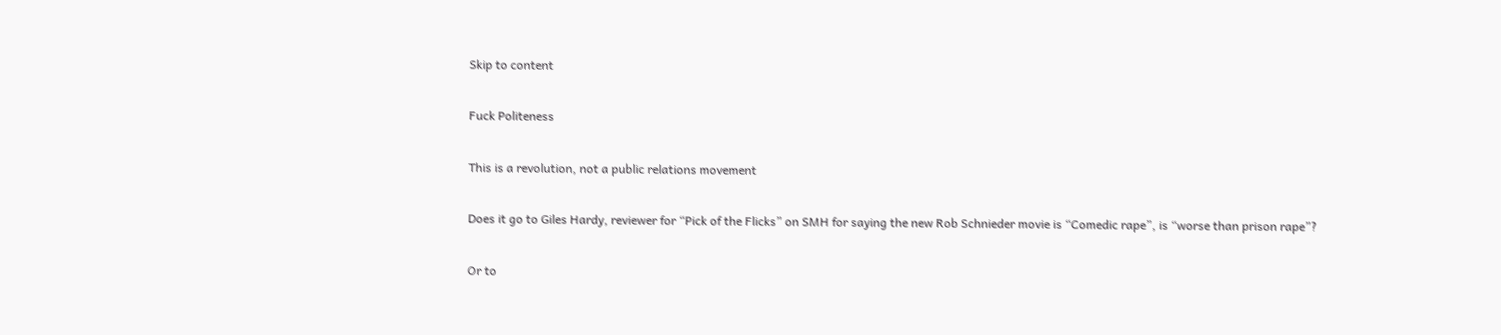Skip to content

Fuck Politeness

This is a revolution, not a public relations movement

Does it go to Giles Hardy, reviewer for “Pick of the Flicks” on SMH for saying the new Rob Schnieder movie is “Comedic rape”, is “worse than prison rape”?

Or to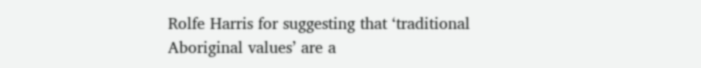Rolfe Harris for suggesting that ‘traditional Aboriginal values’ are a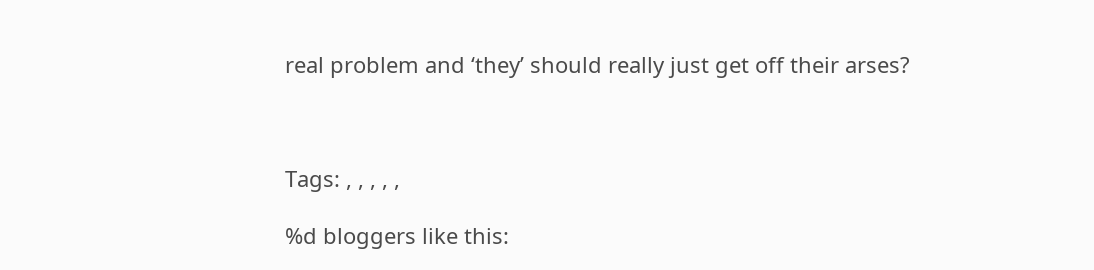real problem and ‘they’ should really just get off their arses?



Tags: , , , , ,

%d bloggers like this: